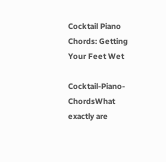Cocktail Piano Chords: Getting Your Feet Wet

Cocktail-Piano-ChordsWhat exactly are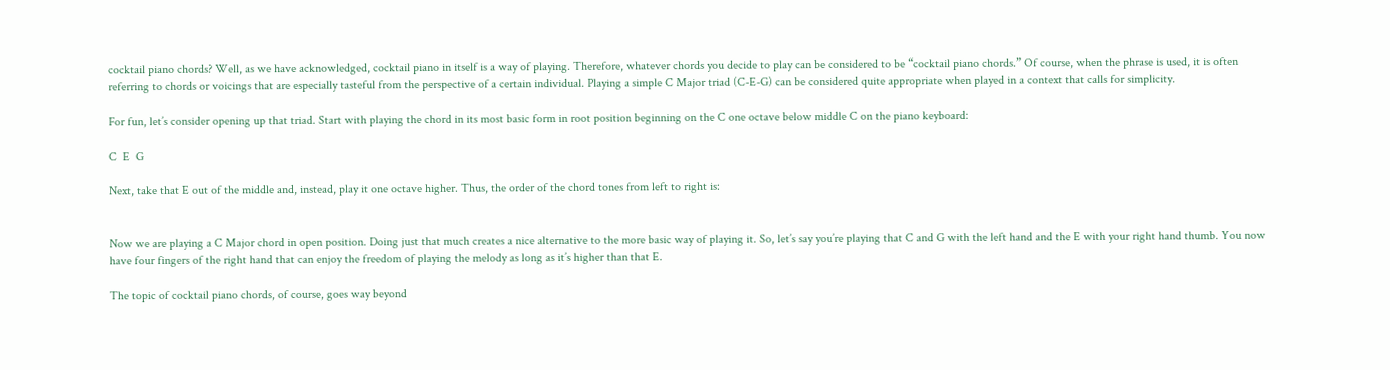cocktail piano chords? Well, as we have acknowledged, cocktail piano in itself is a way of playing. Therefore, whatever chords you decide to play can be considered to be “cocktail piano chords.” Of course, when the phrase is used, it is often referring to chords or voicings that are especially tasteful from the perspective of a certain individual. Playing a simple C Major triad (C-E-G) can be considered quite appropriate when played in a context that calls for simplicity.

For fun, let’s consider opening up that triad. Start with playing the chord in its most basic form in root position beginning on the C one octave below middle C on the piano keyboard:

C  E  G

Next, take that E out of the middle and, instead, play it one octave higher. Thus, the order of the chord tones from left to right is:


Now we are playing a C Major chord in open position. Doing just that much creates a nice alternative to the more basic way of playing it. So, let’s say you’re playing that C and G with the left hand and the E with your right hand thumb. You now have four fingers of the right hand that can enjoy the freedom of playing the melody as long as it’s higher than that E.

The topic of cocktail piano chords, of course, goes way beyond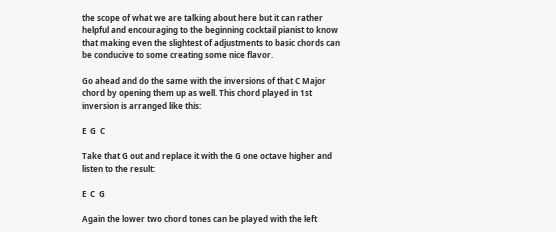the scope of what we are talking about here but it can rather helpful and encouraging to the beginning cocktail pianist to know that making even the slightest of adjustments to basic chords can be conducive to some creating some nice flavor.

Go ahead and do the same with the inversions of that C Major chord by opening them up as well. This chord played in 1st inversion is arranged like this:

E  G  C

Take that G out and replace it with the G one octave higher and listen to the result:

E  C  G

Again the lower two chord tones can be played with the left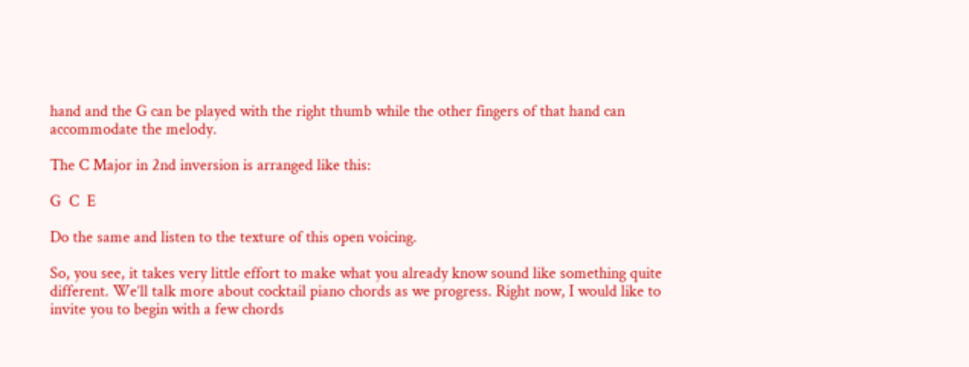hand and the G can be played with the right thumb while the other fingers of that hand can accommodate the melody.

The C Major in 2nd inversion is arranged like this:

G  C  E

Do the same and listen to the texture of this open voicing.

So, you see, it takes very little effort to make what you already know sound like something quite different. We’ll talk more about cocktail piano chords as we progress. Right now, I would like to invite you to begin with a few chords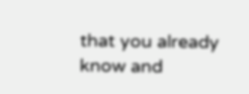that you already know and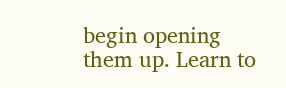begin opening them up. Learn to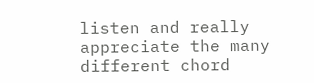listen and really appreciate the many different chord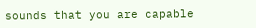sounds that you are capable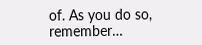of. As you do so, remember…